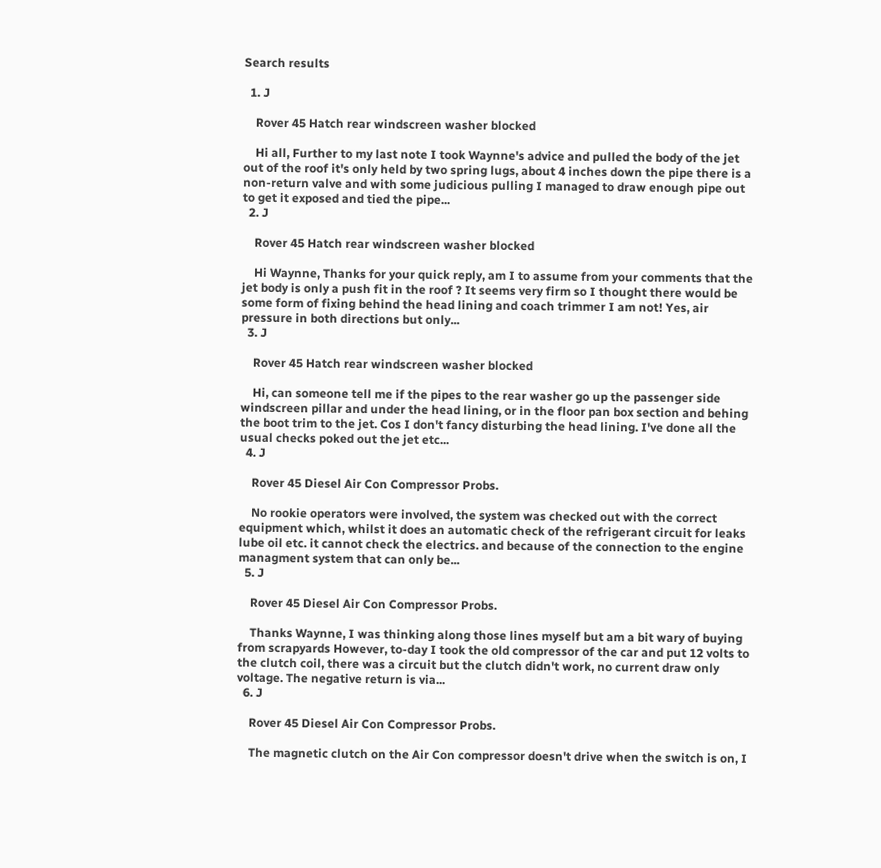Search results

  1. J

    Rover 45 Hatch rear windscreen washer blocked

    Hi all, Further to my last note I took Waynne's advice and pulled the body of the jet out of the roof it's only held by two spring lugs, about 4 inches down the pipe there is a non-return valve and with some judicious pulling I managed to draw enough pipe out to get it exposed and tied the pipe...
  2. J

    Rover 45 Hatch rear windscreen washer blocked

    Hi Waynne, Thanks for your quick reply, am I to assume from your comments that the jet body is only a push fit in the roof ? It seems very firm so I thought there would be some form of fixing behind the head lining and coach trimmer I am not! Yes, air pressure in both directions but only...
  3. J

    Rover 45 Hatch rear windscreen washer blocked

    Hi, can someone tell me if the pipes to the rear washer go up the passenger side windscreen pillar and under the head lining, or in the floor pan box section and behing the boot trim to the jet. Cos I don't fancy disturbing the head lining. I've done all the usual checks poked out the jet etc...
  4. J

    Rover 45 Diesel Air Con Compressor Probs.

    No rookie operators were involved, the system was checked out with the correct equipment which, whilst it does an automatic check of the refrigerant circuit for leaks lube oil etc. it cannot check the electrics. and because of the connection to the engine managment system that can only be...
  5. J

    Rover 45 Diesel Air Con Compressor Probs.

    Thanks Waynne, I was thinking along those lines myself but am a bit wary of buying from scrapyards However, to-day I took the old compressor of the car and put 12 volts to the clutch coil, there was a circuit but the clutch didn't work, no current draw only voltage. The negative return is via...
  6. J

    Rover 45 Diesel Air Con Compressor Probs.

    The magnetic clutch on the Air Con compressor doesn't drive when the switch is on, I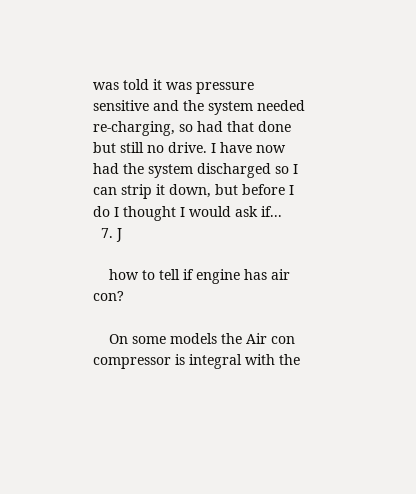was told it was pressure sensitive and the system needed re-charging, so had that done but still no drive. I have now had the system discharged so I can strip it down, but before I do I thought I would ask if...
  7. J

    how to tell if engine has air con?

    On some models the Air con compressor is integral with the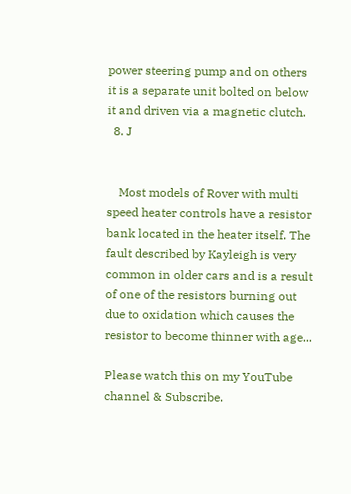power steering pump and on others it is a separate unit bolted on below it and driven via a magnetic clutch.
  8. J


    Most models of Rover with multi speed heater controls have a resistor bank located in the heater itself. The fault described by Kayleigh is very common in older cars and is a result of one of the resistors burning out due to oxidation which causes the resistor to become thinner with age...

Please watch this on my YouTube channel & Subscribe.